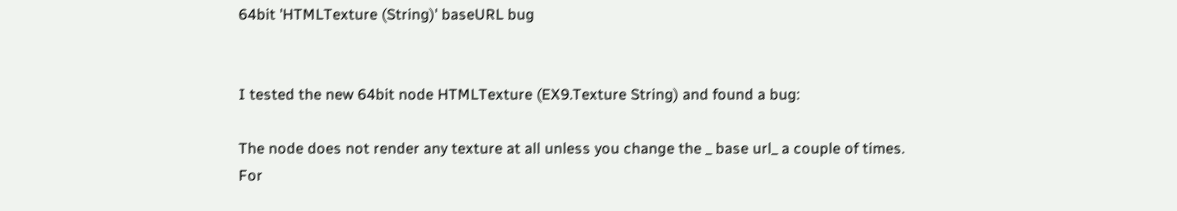64bit 'HTMLTexture (String)' baseURL bug


I tested the new 64bit node HTMLTexture (EX9.Texture String) and found a bug:

The node does not render any texture at all unless you change the _ base url_ a couple of times. For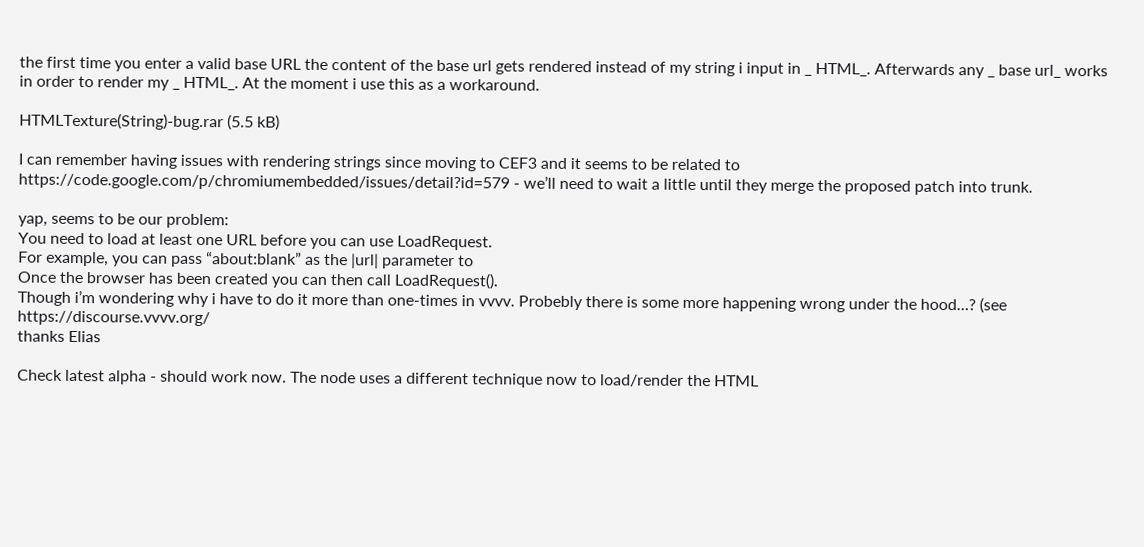the first time you enter a valid base URL the content of the base url gets rendered instead of my string i input in _ HTML_. Afterwards any _ base url_ works in order to render my _ HTML_. At the moment i use this as a workaround.

HTMLTexture(String)-bug.rar (5.5 kB)

I can remember having issues with rendering strings since moving to CEF3 and it seems to be related to https://code.google.com/p/chromiumembedded/issues/detail?id=579 - we’ll need to wait a little until they merge the proposed patch into trunk.

yap, seems to be our problem:
You need to load at least one URL before you can use LoadRequest.
For example, you can pass “about:blank” as the |url| parameter to
Once the browser has been created you can then call LoadRequest().
Though i’m wondering why i have to do it more than one-times in vvvv. Probebly there is some more happening wrong under the hood…? (see https://discourse.vvvv.org/
thanks Elias

Check latest alpha - should work now. The node uses a different technique now to load/render the HTML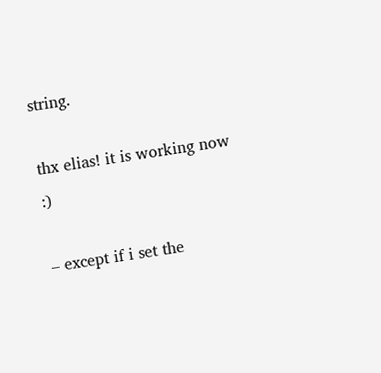string.

thx elias! it is working now :)

– except if i set the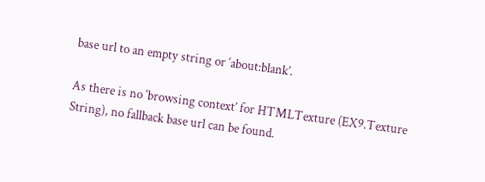base url to an empty string or ‘about:blank’.

As there is no ‘browsing context’ for HTMLTexture (EX9.Texture String), no fallback base url can be found.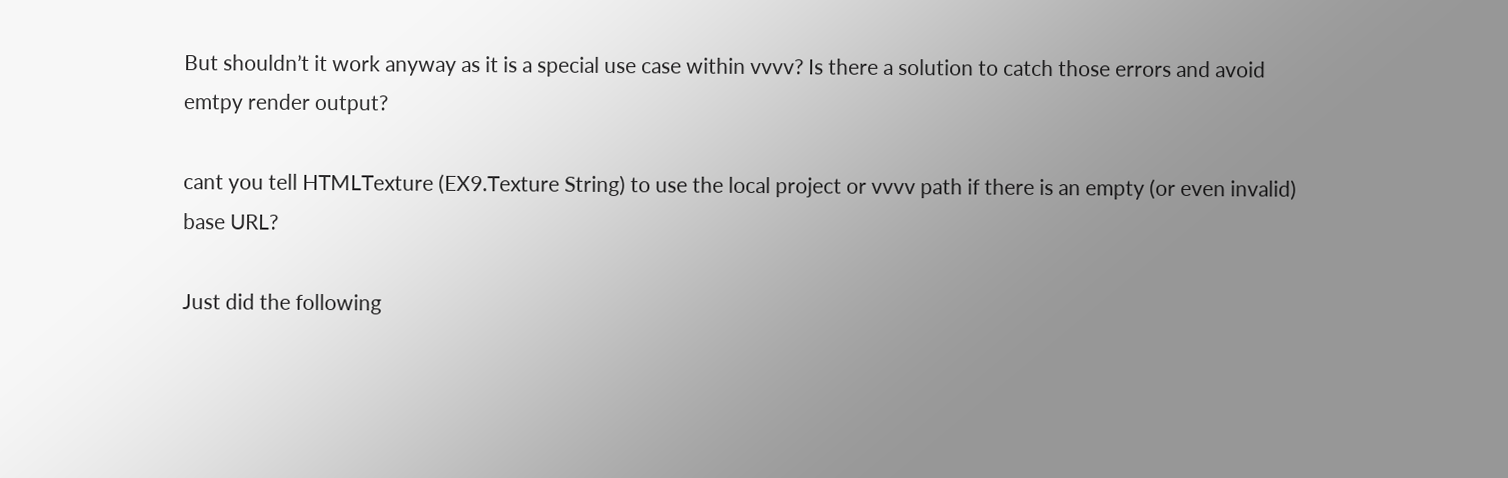But shouldn’t it work anyway as it is a special use case within vvvv? Is there a solution to catch those errors and avoid emtpy render output?

cant you tell HTMLTexture (EX9.Texture String) to use the local project or vvvv path if there is an empty (or even invalid) base URL?

Just did the following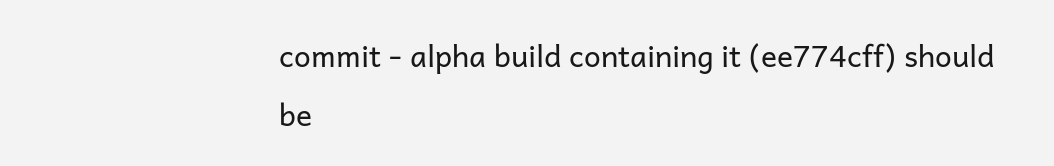commit - alpha build containing it (ee774cff) should be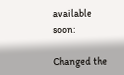available soon:

Changed the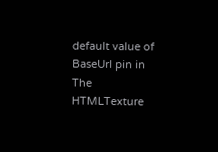default value of BaseUrl pin in The HTMLTexture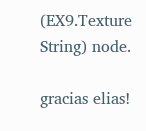(EX9.Texture String) node.

gracias elias!